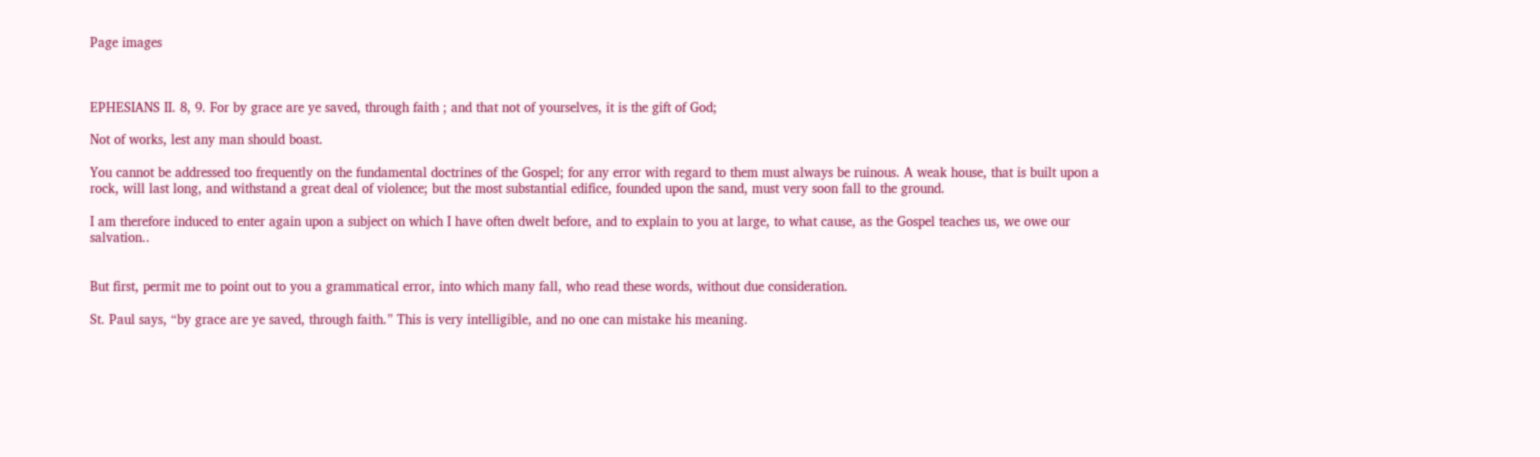Page images



EPHESIANS II. 8, 9. For by grace are ye saved, through faith ; and that not of yourselves, it is the gift of God;

Not of works, lest any man should boast.

You cannot be addressed too frequently on the fundamental doctrines of the Gospel; for any error with regard to them must always be ruinous. A weak house, that is built upon a rock, will last long, and withstand a great deal of violence; but the most substantial edifice, founded upon the sand, must very soon fall to the ground.

I am therefore induced to enter again upon a subject on which I have often dwelt before, and to explain to you at large, to what cause, as the Gospel teaches us, we owe our salvation..


But first, permit me to point out to you a grammatical error, into which many fall, who read these words, without due consideration.

St. Paul says, “by grace are ye saved, through faith.” This is very intelligible, and no one can mistake his meaning.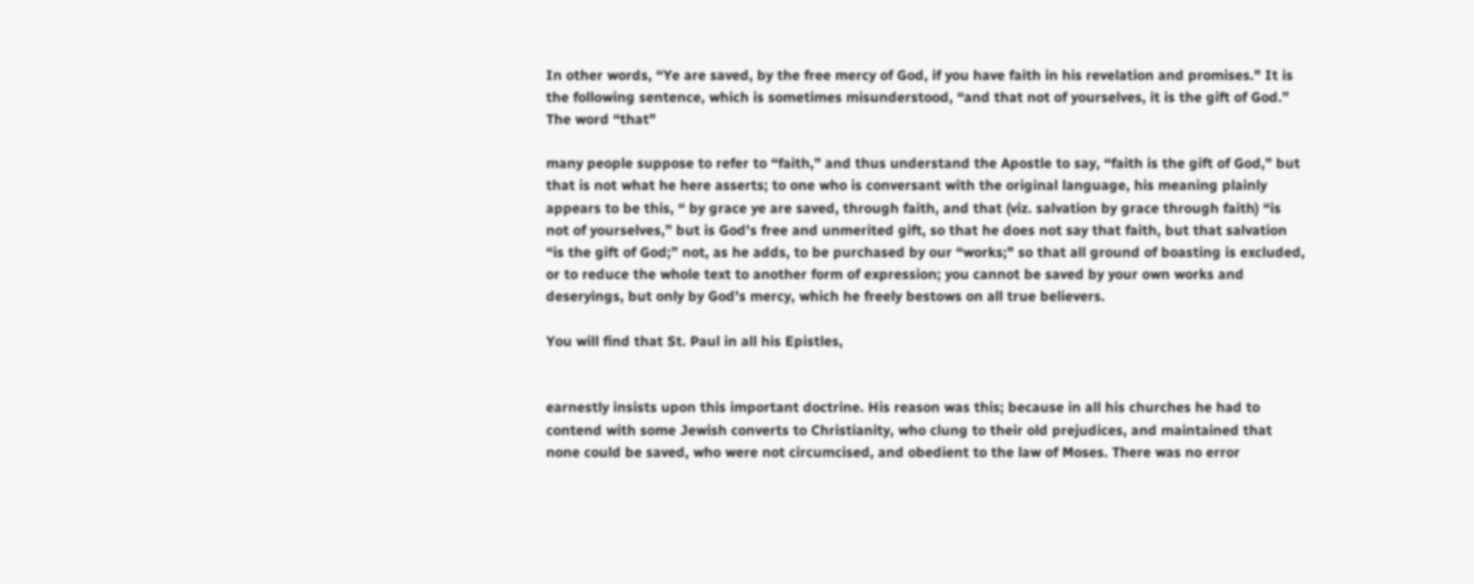In other words, “Ye are saved, by the free mercy of God, if you have faith in his revelation and promises." It is the following sentence, which is sometimes misunderstood, “and that not of yourselves, it is the gift of God.” The word “that"

many people suppose to refer to “faith,” and thus understand the Apostle to say, “faith is the gift of God,” but that is not what he here asserts; to one who is conversant with the original language, his meaning plainly appears to be this, “ by grace ye are saved, through faith, and that (viz. salvation by grace through faith) “is not of yourselves,” but is God's free and unmerited gift, so that he does not say that faith, but that salvation “is the gift of God;” not, as he adds, to be purchased by our “works;" so that all ground of boasting is excluded, or to reduce the whole text to another form of expression; you cannot be saved by your own works and deseryings, but only by God's mercy, which he freely bestows on all true believers.

You will find that St. Paul in all his Epistles,


earnestly insists upon this important doctrine. His reason was this; because in all his churches he had to contend with some Jewish converts to Christianity, who clung to their old prejudices, and maintained that none could be saved, who were not circumcised, and obedient to the law of Moses. There was no error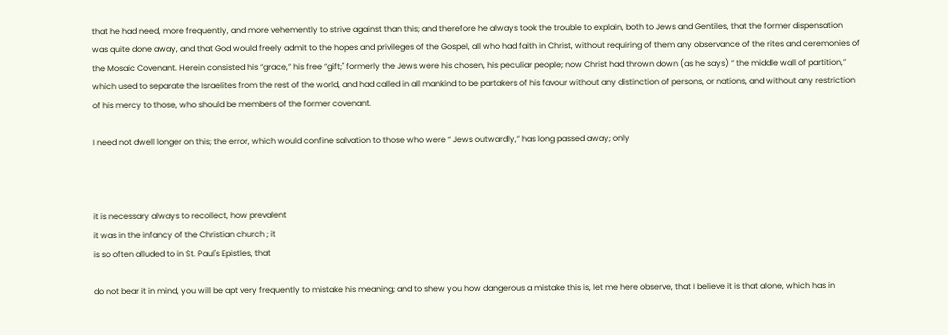that he had need, more frequently, and more vehemently to strive against than this; and therefore he always took the trouble to explain, both to Jews and Gentiles, that the former dispensation was quite done away, and that God would freely admit to the hopes and privileges of the Gospel, all who had faith in Christ, without requiring of them any observance of the rites and ceremonies of the Mosaic Covenant. Herein consisted his “grace,” his free “gift;" formerly the Jews were his chosen, his peculiar people; now Christ had thrown down (as he says) “ the middle wall of partition,” which used to separate the Israelites from the rest of the world, and had called in all mankind to be partakers of his favour without any distinction of persons, or nations, and without any restriction of his mercy to those, who should be members of the former covenant.

I need not dwell longer on this; the error, which would confine salvation to those who were “ Jews outwardly,” has long passed away; only



it is necessary always to recollect, how prevalent
it was in the infancy of the Christian church ; it
is so often alluded to in St. Paul's Epistles, that

do not bear it in mind, you will be apt very frequently to mistake his meaning; and to shew you how dangerous a mistake this is, let me here observe, that I believe it is that alone, which has in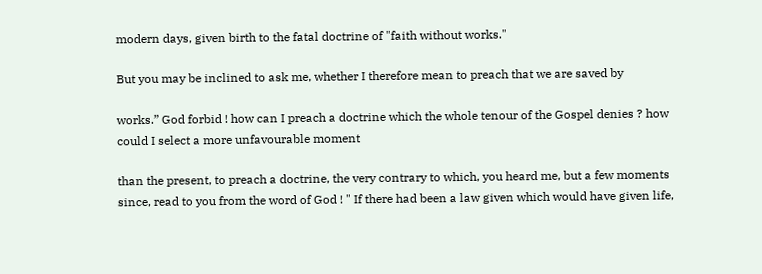modern days, given birth to the fatal doctrine of "faith without works."

But you may be inclined to ask me, whether I therefore mean to preach that we are saved by

works.” God forbid ! how can I preach a doctrine which the whole tenour of the Gospel denies ? how could I select a more unfavourable moment

than the present, to preach a doctrine, the very contrary to which, you heard me, but a few moments since, read to you from the word of God ! " If there had been a law given which would have given life,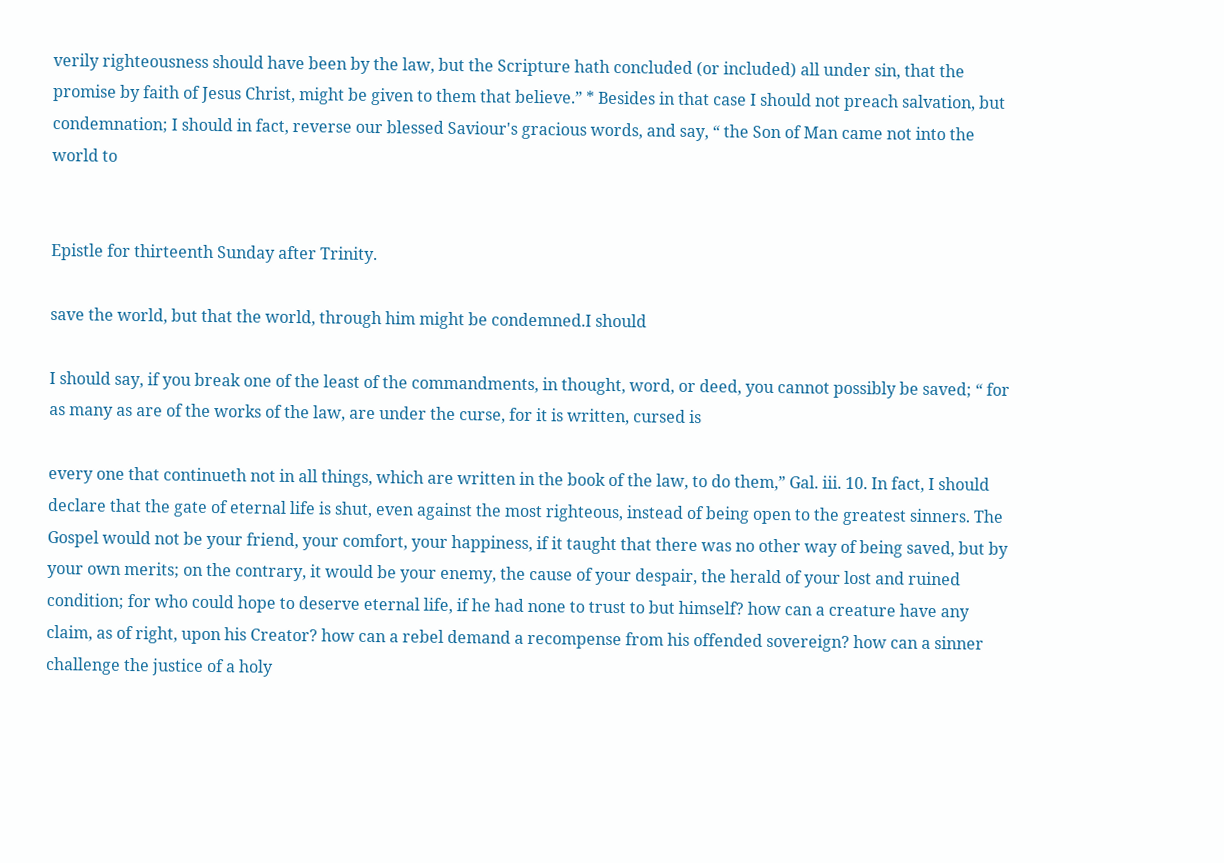verily righteousness should have been by the law, but the Scripture hath concluded (or included) all under sin, that the promise by faith of Jesus Christ, might be given to them that believe.” * Besides in that case I should not preach salvation, but condemnation; I should in fact, reverse our blessed Saviour's gracious words, and say, “ the Son of Man came not into the world to


Epistle for thirteenth Sunday after Trinity.

save the world, but that the world, through him might be condemned.I should

I should say, if you break one of the least of the commandments, in thought, word, or deed, you cannot possibly be saved; “ for as many as are of the works of the law, are under the curse, for it is written, cursed is

every one that continueth not in all things, which are written in the book of the law, to do them,” Gal. iii. 10. In fact, I should declare that the gate of eternal life is shut, even against the most righteous, instead of being open to the greatest sinners. The Gospel would not be your friend, your comfort, your happiness, if it taught that there was no other way of being saved, but by your own merits; on the contrary, it would be your enemy, the cause of your despair, the herald of your lost and ruined condition; for who could hope to deserve eternal life, if he had none to trust to but himself? how can a creature have any claim, as of right, upon his Creator? how can a rebel demand a recompense from his offended sovereign? how can a sinner challenge the justice of a holy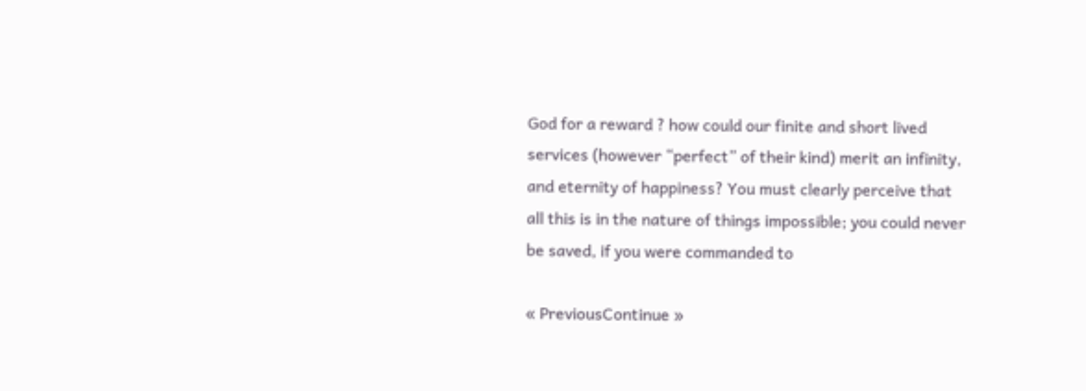God for a reward ? how could our finite and short lived services (however “perfect” of their kind) merit an infinity, and eternity of happiness? You must clearly perceive that all this is in the nature of things impossible; you could never be saved, if you were commanded to

« PreviousContinue »